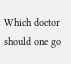Which doctor should one go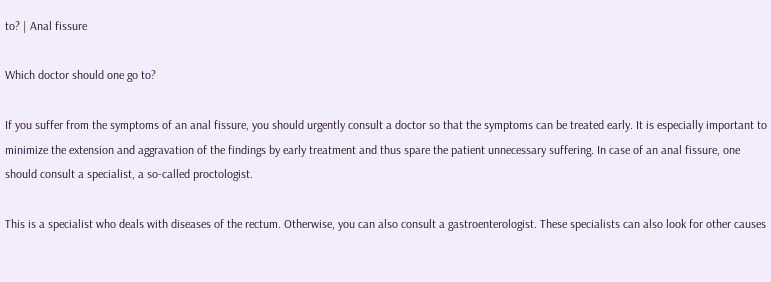to? | Anal fissure

Which doctor should one go to?

If you suffer from the symptoms of an anal fissure, you should urgently consult a doctor so that the symptoms can be treated early. It is especially important to minimize the extension and aggravation of the findings by early treatment and thus spare the patient unnecessary suffering. In case of an anal fissure, one should consult a specialist, a so-called proctologist.

This is a specialist who deals with diseases of the rectum. Otherwise, you can also consult a gastroenterologist. These specialists can also look for other causes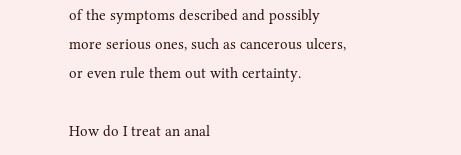of the symptoms described and possibly more serious ones, such as cancerous ulcers, or even rule them out with certainty.

How do I treat an anal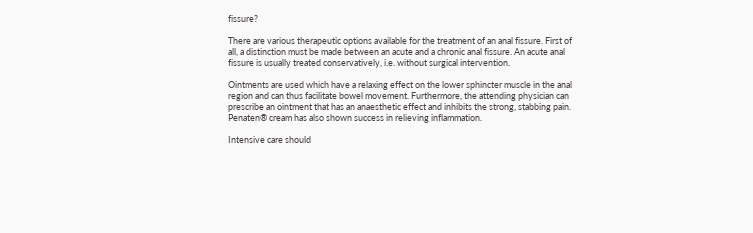fissure?

There are various therapeutic options available for the treatment of an anal fissure. First of all, a distinction must be made between an acute and a chronic anal fissure. An acute anal fissure is usually treated conservatively, i.e. without surgical intervention.

Ointments are used which have a relaxing effect on the lower sphincter muscle in the anal region and can thus facilitate bowel movement. Furthermore, the attending physician can prescribe an ointment that has an anaesthetic effect and inhibits the strong, stabbing pain. Penaten® cream has also shown success in relieving inflammation.

Intensive care should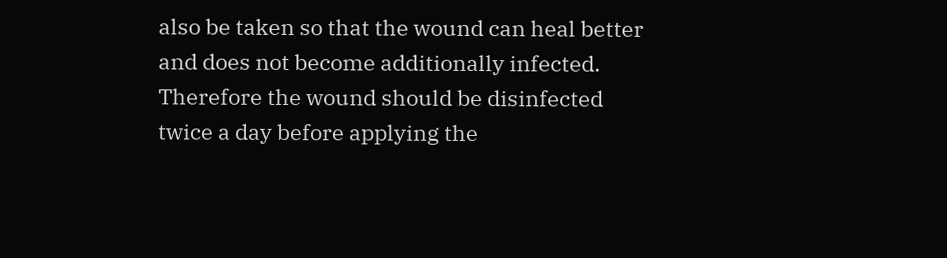also be taken so that the wound can heal better and does not become additionally infected. Therefore the wound should be disinfected twice a day before applying the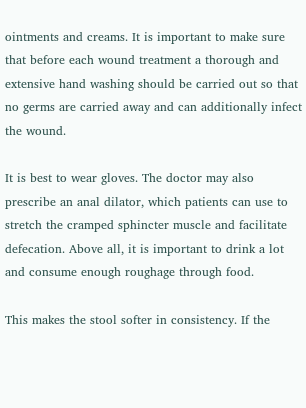ointments and creams. It is important to make sure that before each wound treatment a thorough and extensive hand washing should be carried out so that no germs are carried away and can additionally infect the wound.

It is best to wear gloves. The doctor may also prescribe an anal dilator, which patients can use to stretch the cramped sphincter muscle and facilitate defecation. Above all, it is important to drink a lot and consume enough roughage through food.

This makes the stool softer in consistency. If the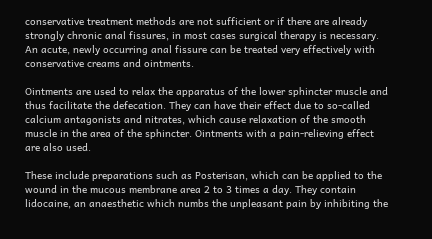conservative treatment methods are not sufficient or if there are already strongly chronic anal fissures, in most cases surgical therapy is necessary. An acute, newly occurring anal fissure can be treated very effectively with conservative creams and ointments.

Ointments are used to relax the apparatus of the lower sphincter muscle and thus facilitate the defecation. They can have their effect due to so-called calcium antagonists and nitrates, which cause relaxation of the smooth muscle in the area of the sphincter. Ointments with a pain-relieving effect are also used.

These include preparations such as Posterisan, which can be applied to the wound in the mucous membrane area 2 to 3 times a day. They contain lidocaine, an anaesthetic which numbs the unpleasant pain by inhibiting the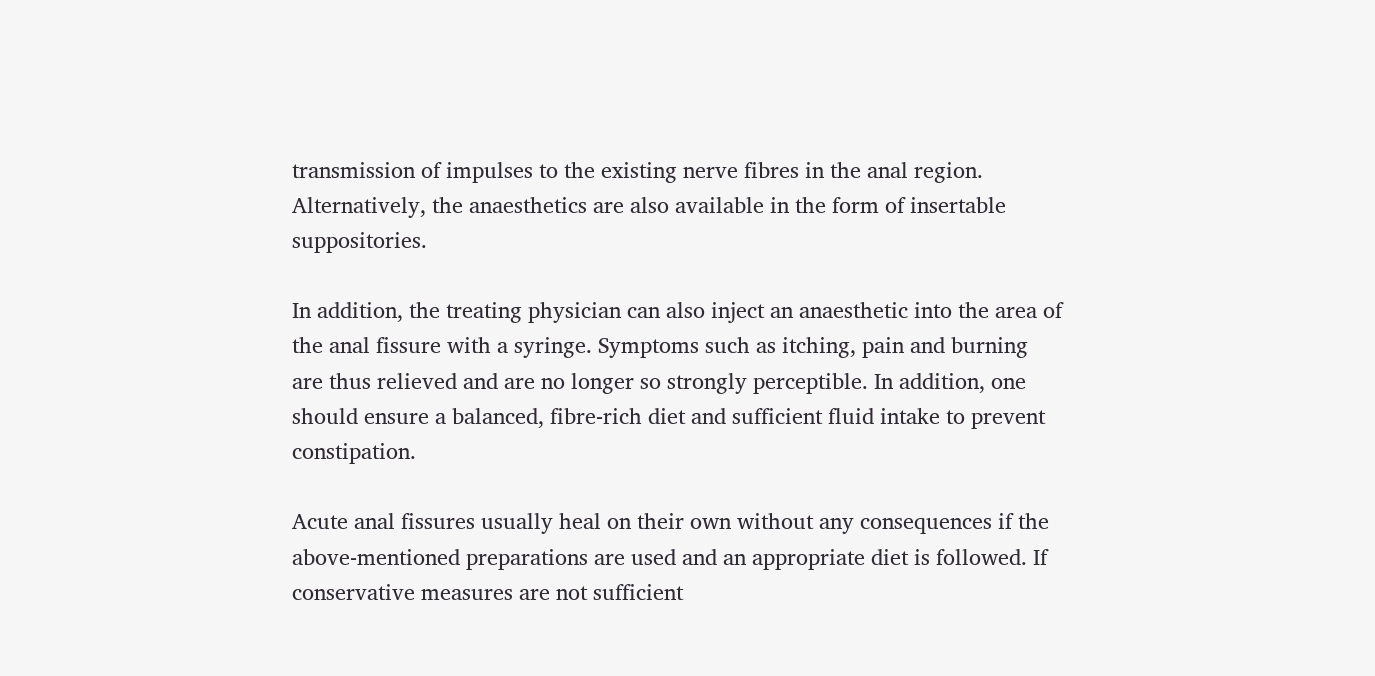transmission of impulses to the existing nerve fibres in the anal region. Alternatively, the anaesthetics are also available in the form of insertable suppositories.

In addition, the treating physician can also inject an anaesthetic into the area of the anal fissure with a syringe. Symptoms such as itching, pain and burning are thus relieved and are no longer so strongly perceptible. In addition, one should ensure a balanced, fibre-rich diet and sufficient fluid intake to prevent constipation.

Acute anal fissures usually heal on their own without any consequences if the above-mentioned preparations are used and an appropriate diet is followed. If conservative measures are not sufficient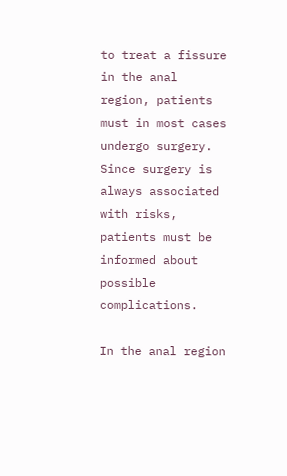to treat a fissure in the anal region, patients must in most cases undergo surgery. Since surgery is always associated with risks, patients must be informed about possible complications.

In the anal region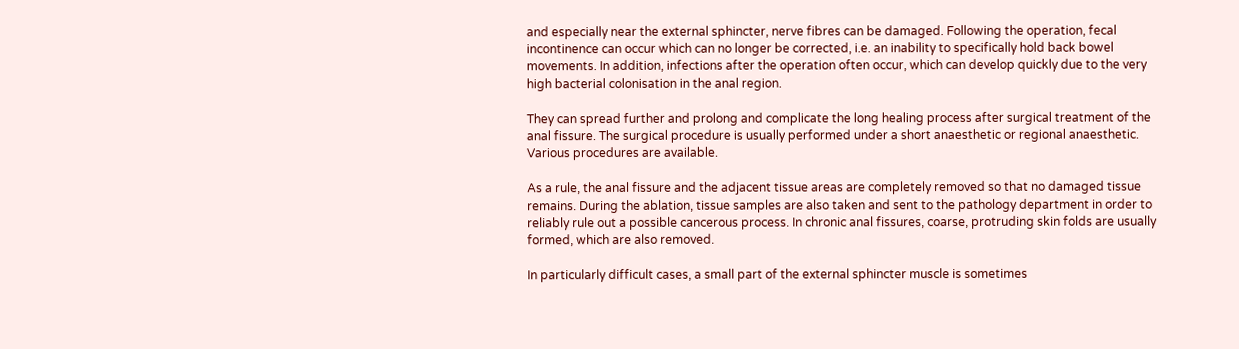and especially near the external sphincter, nerve fibres can be damaged. Following the operation, fecal incontinence can occur which can no longer be corrected, i.e. an inability to specifically hold back bowel movements. In addition, infections after the operation often occur, which can develop quickly due to the very high bacterial colonisation in the anal region.

They can spread further and prolong and complicate the long healing process after surgical treatment of the anal fissure. The surgical procedure is usually performed under a short anaesthetic or regional anaesthetic. Various procedures are available.

As a rule, the anal fissure and the adjacent tissue areas are completely removed so that no damaged tissue remains. During the ablation, tissue samples are also taken and sent to the pathology department in order to reliably rule out a possible cancerous process. In chronic anal fissures, coarse, protruding skin folds are usually formed, which are also removed.

In particularly difficult cases, a small part of the external sphincter muscle is sometimes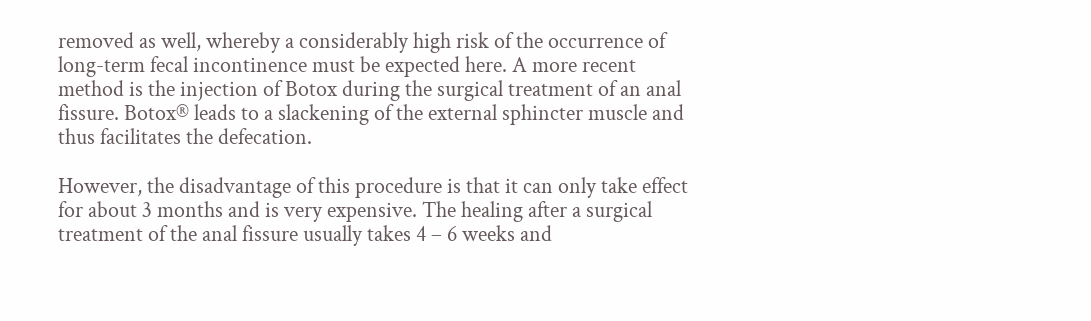removed as well, whereby a considerably high risk of the occurrence of long-term fecal incontinence must be expected here. A more recent method is the injection of Botox during the surgical treatment of an anal fissure. Botox® leads to a slackening of the external sphincter muscle and thus facilitates the defecation.

However, the disadvantage of this procedure is that it can only take effect for about 3 months and is very expensive. The healing after a surgical treatment of the anal fissure usually takes 4 – 6 weeks and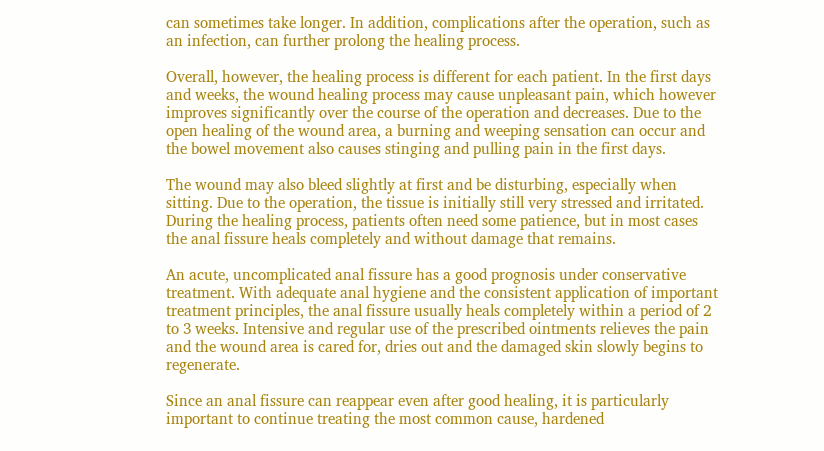can sometimes take longer. In addition, complications after the operation, such as an infection, can further prolong the healing process.

Overall, however, the healing process is different for each patient. In the first days and weeks, the wound healing process may cause unpleasant pain, which however improves significantly over the course of the operation and decreases. Due to the open healing of the wound area, a burning and weeping sensation can occur and the bowel movement also causes stinging and pulling pain in the first days.

The wound may also bleed slightly at first and be disturbing, especially when sitting. Due to the operation, the tissue is initially still very stressed and irritated. During the healing process, patients often need some patience, but in most cases the anal fissure heals completely and without damage that remains.

An acute, uncomplicated anal fissure has a good prognosis under conservative treatment. With adequate anal hygiene and the consistent application of important treatment principles, the anal fissure usually heals completely within a period of 2 to 3 weeks. Intensive and regular use of the prescribed ointments relieves the pain and the wound area is cared for, dries out and the damaged skin slowly begins to regenerate.

Since an anal fissure can reappear even after good healing, it is particularly important to continue treating the most common cause, hardened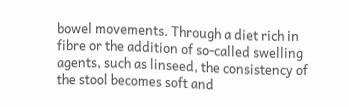bowel movements. Through a diet rich in fibre or the addition of so-called swelling agents, such as linseed, the consistency of the stool becomes soft and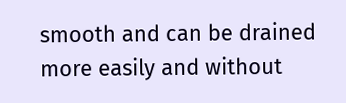smooth and can be drained more easily and without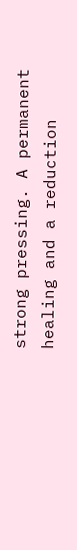strong pressing. A permanent healing and a reduction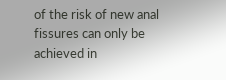of the risk of new anal fissures can only be achieved in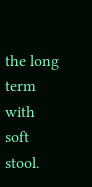the long term with soft stool.